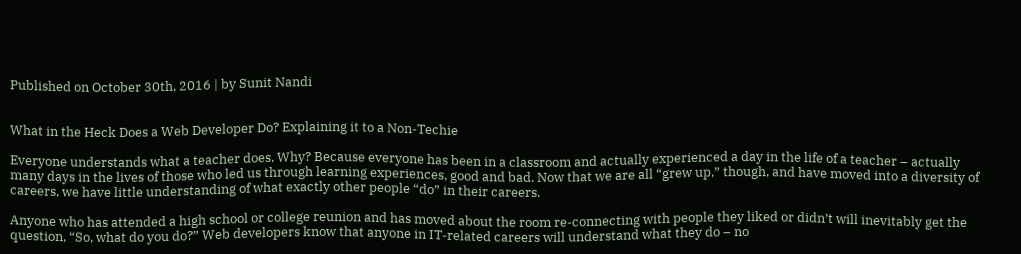Published on October 30th, 2016 | by Sunit Nandi


What in the Heck Does a Web Developer Do? Explaining it to a Non-Techie

Everyone understands what a teacher does. Why? Because everyone has been in a classroom and actually experienced a day in the life of a teacher – actually many days in the lives of those who led us through learning experiences, good and bad. Now that we are all “grew up,” though, and have moved into a diversity of careers, we have little understanding of what exactly other people “do” in their careers.

Anyone who has attended a high school or college reunion and has moved about the room re-connecting with people they liked or didn’t will inevitably get the question, “So, what do you do?” Web developers know that anyone in IT-related careers will understand what they do – no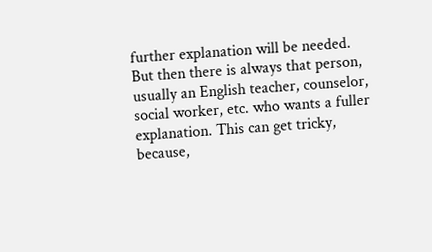further explanation will be needed. But then there is always that person, usually an English teacher, counselor, social worker, etc. who wants a fuller explanation. This can get tricky, because,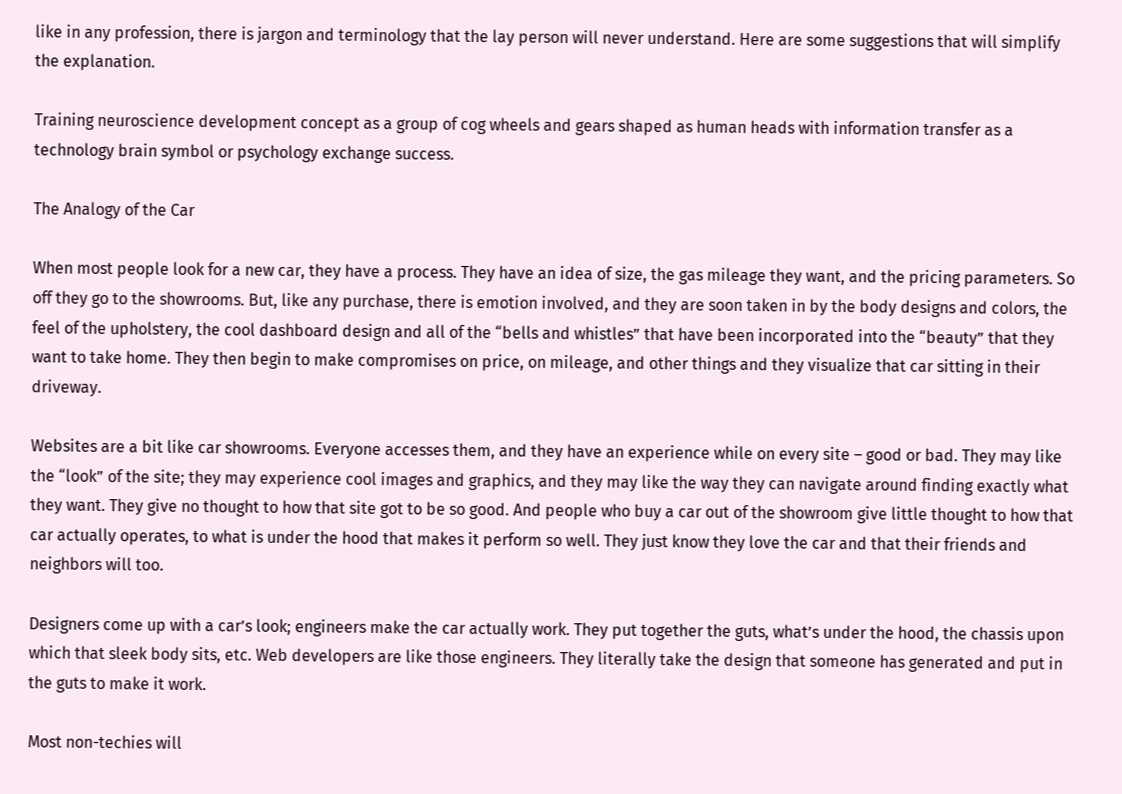like in any profession, there is jargon and terminology that the lay person will never understand. Here are some suggestions that will simplify the explanation.

Training neuroscience development concept as a group of cog wheels and gears shaped as human heads with information transfer as a technology brain symbol or psychology exchange success.

The Analogy of the Car

When most people look for a new car, they have a process. They have an idea of size, the gas mileage they want, and the pricing parameters. So off they go to the showrooms. But, like any purchase, there is emotion involved, and they are soon taken in by the body designs and colors, the feel of the upholstery, the cool dashboard design and all of the “bells and whistles” that have been incorporated into the “beauty” that they want to take home. They then begin to make compromises on price, on mileage, and other things and they visualize that car sitting in their driveway.

Websites are a bit like car showrooms. Everyone accesses them, and they have an experience while on every site – good or bad. They may like the “look” of the site; they may experience cool images and graphics, and they may like the way they can navigate around finding exactly what they want. They give no thought to how that site got to be so good. And people who buy a car out of the showroom give little thought to how that car actually operates, to what is under the hood that makes it perform so well. They just know they love the car and that their friends and neighbors will too.

Designers come up with a car’s look; engineers make the car actually work. They put together the guts, what’s under the hood, the chassis upon which that sleek body sits, etc. Web developers are like those engineers. They literally take the design that someone has generated and put in the guts to make it work.

Most non-techies will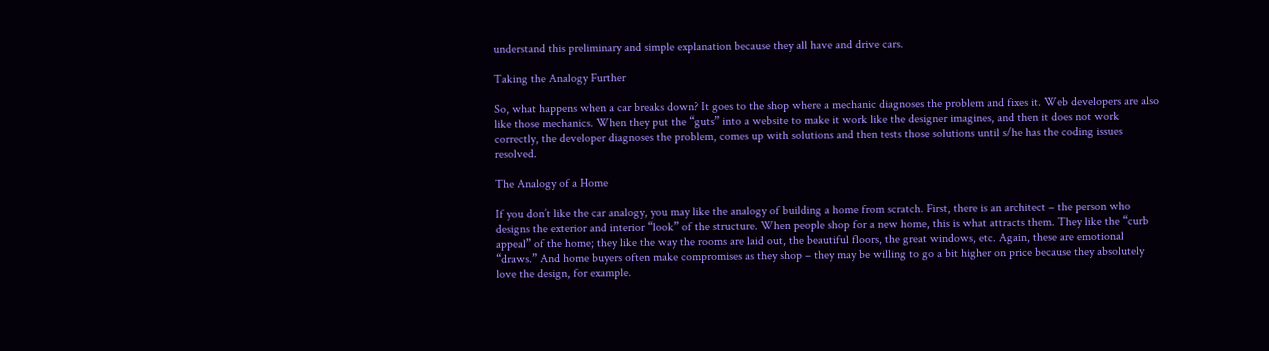understand this preliminary and simple explanation because they all have and drive cars.

Taking the Analogy Further

So, what happens when a car breaks down? It goes to the shop where a mechanic diagnoses the problem and fixes it. Web developers are also like those mechanics. When they put the “guts” into a website to make it work like the designer imagines, and then it does not work correctly, the developer diagnoses the problem, comes up with solutions and then tests those solutions until s/he has the coding issues resolved.

The Analogy of a Home

If you don’t like the car analogy, you may like the analogy of building a home from scratch. First, there is an architect – the person who designs the exterior and interior “look” of the structure. When people shop for a new home, this is what attracts them. They like the “curb appeal” of the home; they like the way the rooms are laid out, the beautiful floors, the great windows, etc. Again, these are emotional “draws.” And home buyers often make compromises as they shop – they may be willing to go a bit higher on price because they absolutely love the design, for example.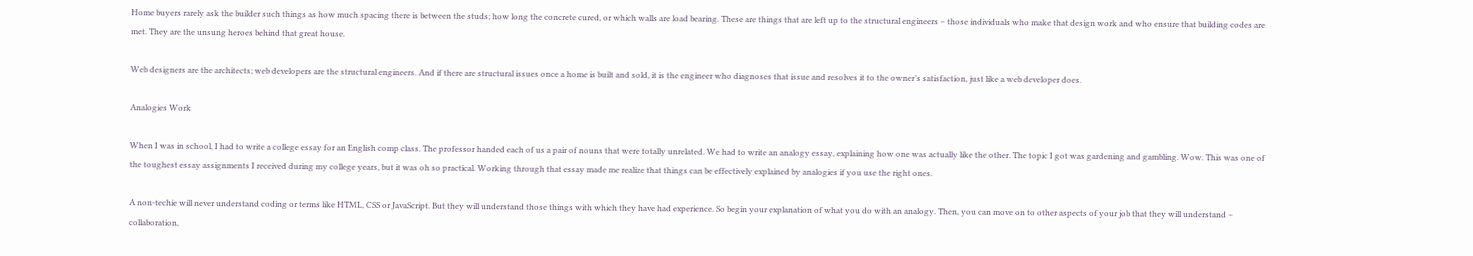Home buyers rarely ask the builder such things as how much spacing there is between the studs; how long the concrete cured, or which walls are load bearing. These are things that are left up to the structural engineers – those individuals who make that design work and who ensure that building codes are met. They are the unsung heroes behind that great house.

Web designers are the architects; web developers are the structural engineers. And if there are structural issues once a home is built and sold, it is the engineer who diagnoses that issue and resolves it to the owner’s satisfaction, just like a web developer does.

Analogies Work

When I was in school, I had to write a college essay for an English comp class. The professor handed each of us a pair of nouns that were totally unrelated. We had to write an analogy essay, explaining how one was actually like the other. The topic I got was gardening and gambling. Wow. This was one of the toughest essay assignments I received during my college years, but it was oh so practical. Working through that essay made me realize that things can be effectively explained by analogies if you use the right ones.

A non-techie will never understand coding or terms like HTML, CSS or JavaScript. But they will understand those things with which they have had experience. So begin your explanation of what you do with an analogy. Then, you can move on to other aspects of your job that they will understand – collaboration,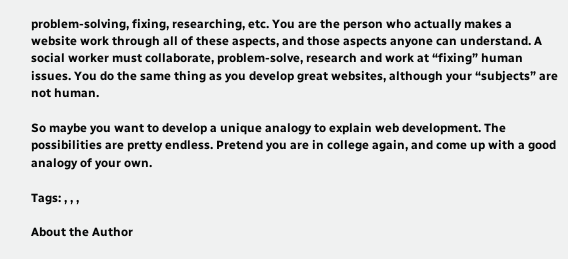problem-solving, fixing, researching, etc. You are the person who actually makes a website work through all of these aspects, and those aspects anyone can understand. A social worker must collaborate, problem-solve, research and work at “fixing” human issues. You do the same thing as you develop great websites, although your “subjects” are not human.

So maybe you want to develop a unique analogy to explain web development. The possibilities are pretty endless. Pretend you are in college again, and come up with a good analogy of your own.

Tags: , , ,

About the Author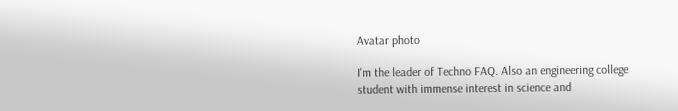Avatar photo

I'm the leader of Techno FAQ. Also an engineering college student with immense interest in science and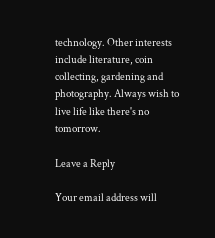technology. Other interests include literature, coin collecting, gardening and photography. Always wish to live life like there's no tomorrow.

Leave a Reply

Your email address will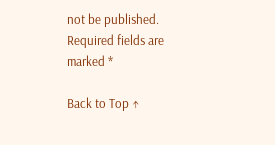not be published. Required fields are marked *

Back to Top ↑